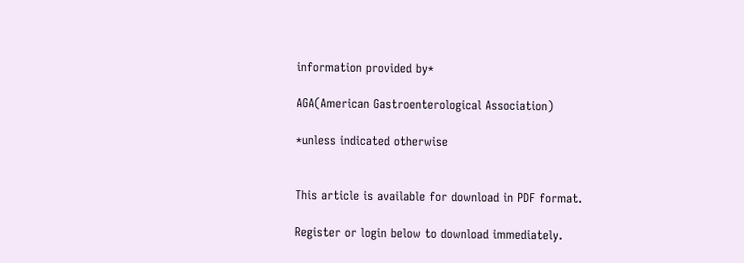information provided by*

AGA(American Gastroenterological Association)

*unless indicated otherwise


This article is available for download in PDF format.

Register or login below to download immediately.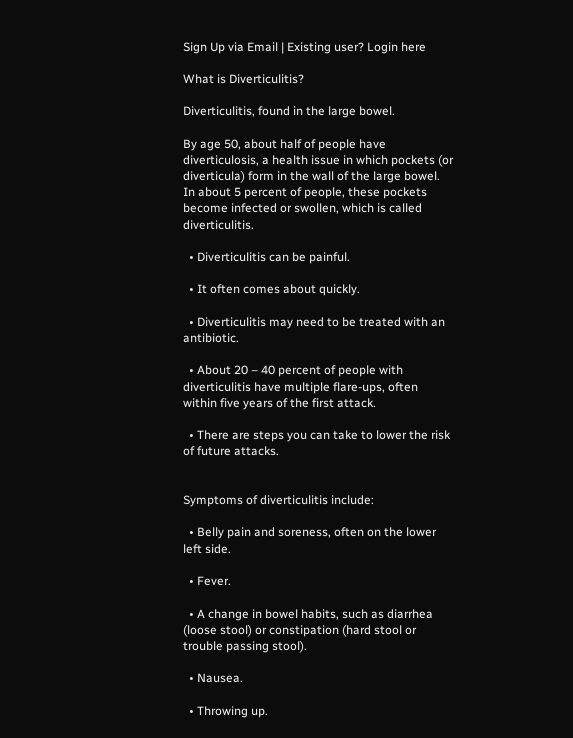Sign Up via Email | Existing user? Login here

What is Diverticulitis?

Diverticulitis, found in the large bowel.

By age 50, about half of people have diverticulosis, a health issue in which pockets (or diverticula) form in the wall of the large bowel. In about 5 percent of people, these pockets become infected or swollen, which is called diverticulitis.

  • Diverticulitis can be painful.

  • It often comes about quickly.

  • Diverticulitis may need to be treated with an antibiotic.

  • About 20 – 40 percent of people with diverticulitis have multiple flare-ups, often within five years of the first attack.

  • There are steps you can take to lower the risk of future attacks.


Symptoms of diverticulitis include:

  • Belly pain and soreness, often on the lower left side.

  • Fever.

  • A change in bowel habits, such as diarrhea (loose stool) or constipation (hard stool or trouble passing stool).

  • Nausea.

  • Throwing up.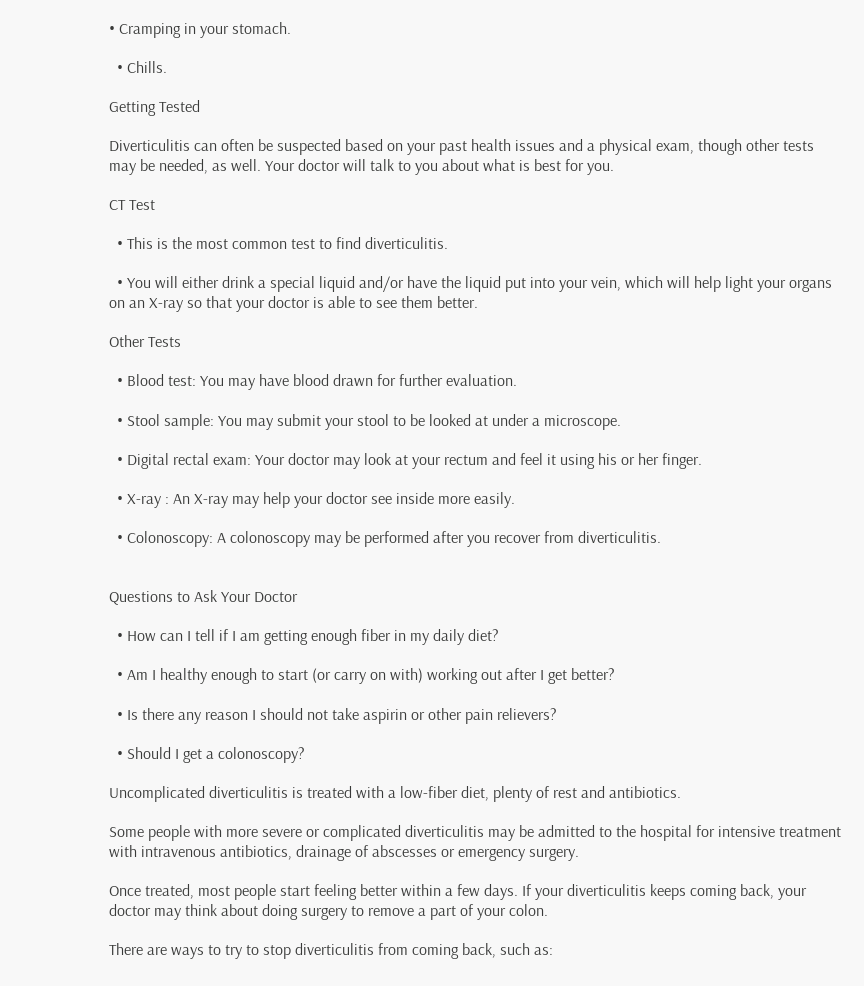• Cramping in your stomach.

  • Chills.

Getting Tested

Diverticulitis can often be suspected based on your past health issues and a physical exam, though other tests may be needed, as well. Your doctor will talk to you about what is best for you.

CT Test

  • This is the most common test to find diverticulitis.

  • You will either drink a special liquid and/or have the liquid put into your vein, which will help light your organs on an X-ray so that your doctor is able to see them better.

Other Tests

  • Blood test: You may have blood drawn for further evaluation.

  • Stool sample: You may submit your stool to be looked at under a microscope.

  • Digital rectal exam: Your doctor may look at your rectum and feel it using his or her finger.

  • X-ray : An X-ray may help your doctor see inside more easily.

  • Colonoscopy: A colonoscopy may be performed after you recover from diverticulitis.


Questions to Ask Your Doctor

  • How can I tell if I am getting enough fiber in my daily diet?

  • Am I healthy enough to start (or carry on with) working out after I get better?

  • Is there any reason I should not take aspirin or other pain relievers?

  • Should I get a colonoscopy?

Uncomplicated diverticulitis is treated with a low-fiber diet, plenty of rest and antibiotics.

Some people with more severe or complicated diverticulitis may be admitted to the hospital for intensive treatment with intravenous antibiotics, drainage of abscesses or emergency surgery.

Once treated, most people start feeling better within a few days. If your diverticulitis keeps coming back, your doctor may think about doing surgery to remove a part of your colon.

There are ways to try to stop diverticulitis from coming back, such as: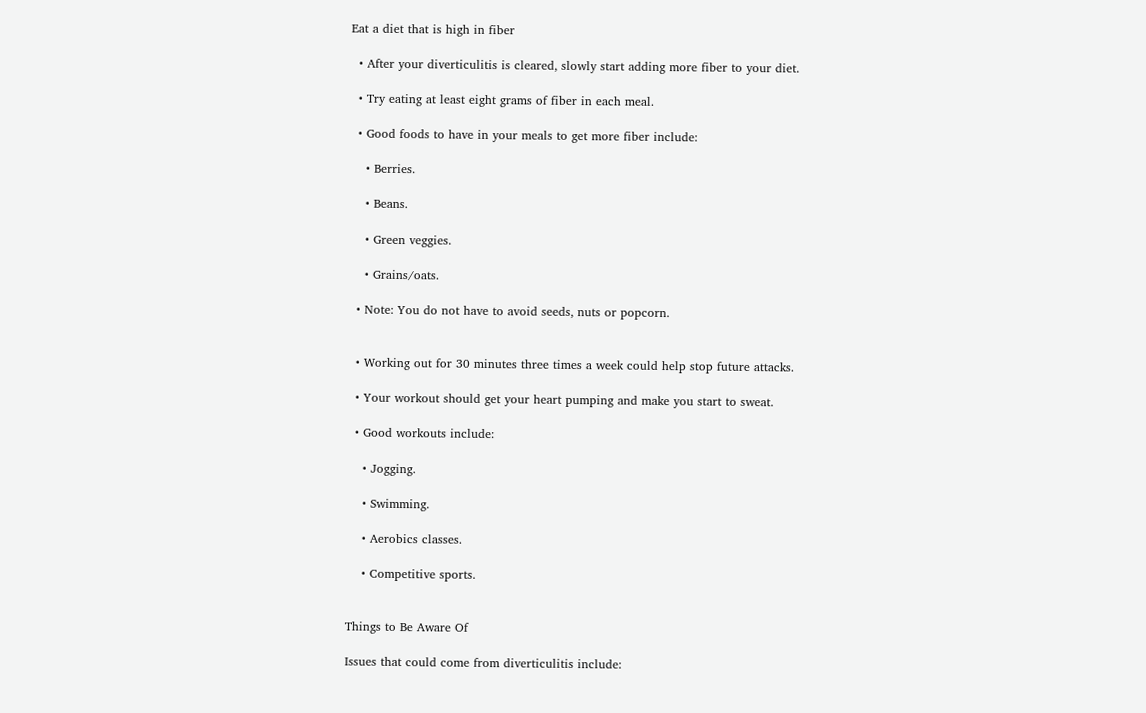Eat a diet that is high in fiber

  • After your diverticulitis is cleared, slowly start adding more fiber to your diet.

  • Try eating at least eight grams of fiber in each meal.

  • Good foods to have in your meals to get more fiber include:

    • Berries.

    • Beans.

    • Green veggies.

    • Grains/oats.

  • Note: You do not have to avoid seeds, nuts or popcorn.


  • Working out for 30 minutes three times a week could help stop future attacks.

  • Your workout should get your heart pumping and make you start to sweat.

  • Good workouts include:

    • Jogging.

    • Swimming.

    • Aerobics classes.

    • Competitive sports.


Things to Be Aware Of

Issues that could come from diverticulitis include: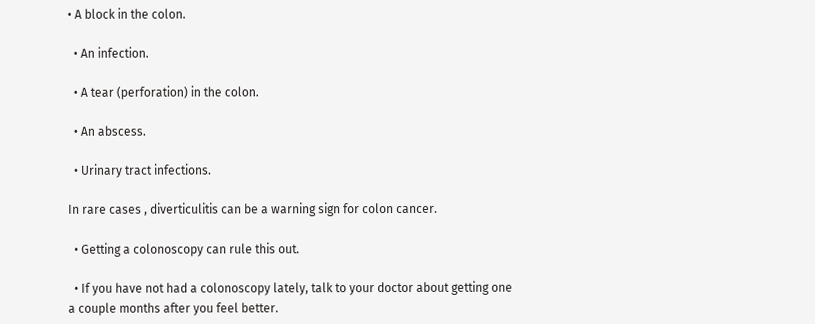• A block in the colon.

  • An infection.

  • A tear (perforation) in the colon.

  • An abscess.

  • Urinary tract infections.

In rare cases , diverticulitis can be a warning sign for colon cancer.

  • Getting a colonoscopy can rule this out.

  • If you have not had a colonoscopy lately, talk to your doctor about getting one a couple months after you feel better.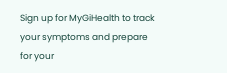Sign up for MyGiHealth to track your symptoms and prepare for your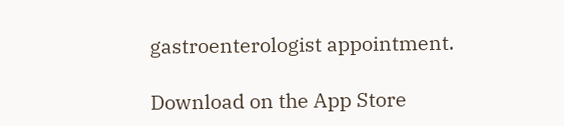gastroenterologist appointment.

Download on the App Store